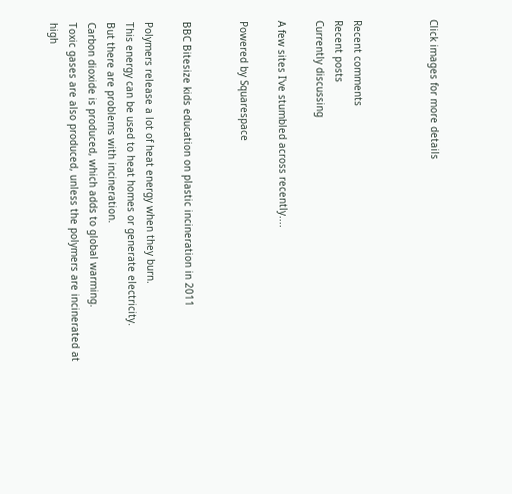Click images for more details



Recent comments
Recent posts
Currently discussing

A few sites I've stumbled across recently....

Powered by Squarespace


BBC Bitesize kids education on plastic incineration in 2011

Polymers release a lot of heat energy when they burn.
This energy can be used to heat homes or generate electricity.
But there are problems with incineration.
Carbon dioxide is produced, which adds to global warming.
Toxic gases are also produced, unless the polymers are incinerated at high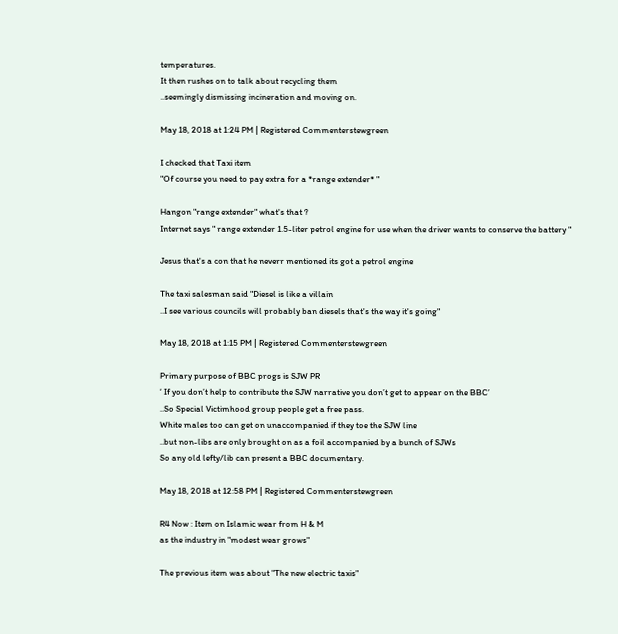temperatures.
It then rushes on to talk about recycling them
..seemingly dismissing incineration and moving on.

May 18, 2018 at 1:24 PM | Registered Commenterstewgreen

I checked that Taxi item
"Of course you need to pay extra for a *range extender* "

Hangon "range extender" what's that ?
Internet says " range extender 1.5-liter petrol engine for use when the driver wants to conserve the battery "

Jesus that's a con that he neverr mentioned its got a petrol engine

The taxi salesman said "Diesel is like a villain
..I see various councils will probably ban diesels that's the way it's going"

May 18, 2018 at 1:15 PM | Registered Commenterstewgreen

Primary purpose of BBC progs is SJW PR
‘ If you don’t help to contribute the SJW narrative you don’t get to appear on the BBC’
..So Special Victimhood group people get a free pass.
White males too can get on unaccompanied if they toe the SJW line
..but non-libs are only brought on as a foil accompanied by a bunch of SJWs
So any old lefty/lib can present a BBC documentary.

May 18, 2018 at 12:58 PM | Registered Commenterstewgreen

R4 Now : Item on Islamic wear from H & M
as the industry in "modest wear grows"

The previous item was about "The new electric taxis"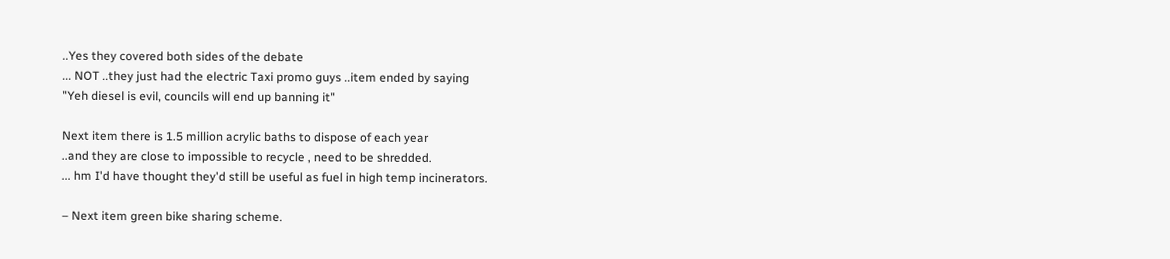..Yes they covered both sides of the debate
... NOT ..they just had the electric Taxi promo guys ..item ended by saying
"Yeh diesel is evil, councils will end up banning it"

Next item there is 1.5 million acrylic baths to dispose of each year
..and they are close to impossible to recycle , need to be shredded.
... hm I'd have thought they'd still be useful as fuel in high temp incinerators.

– Next item green bike sharing scheme.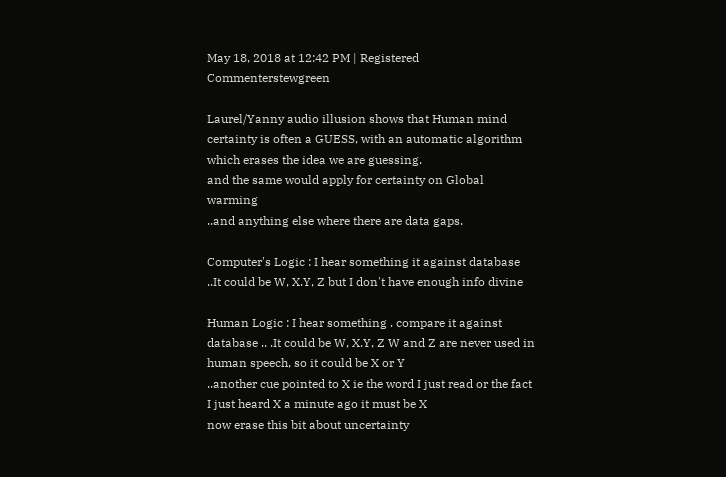May 18, 2018 at 12:42 PM | Registered Commenterstewgreen

Laurel/Yanny audio illusion shows that Human mind certainty is often a GUESS, with an automatic algorithm which erases the idea we are guessing.
and the same would apply for certainty on Global warming
..and anything else where there are data gaps.

Computer's Logic : I hear something it against database ..It could be W, X.Y, Z but I don't have enough info divine

Human Logic : I hear something . compare it against database .. .It could be W, X.Y, Z W and Z are never used in human speech, so it could be X or Y
..another cue pointed to X ie the word I just read or the fact I just heard X a minute ago it must be X
now erase this bit about uncertainty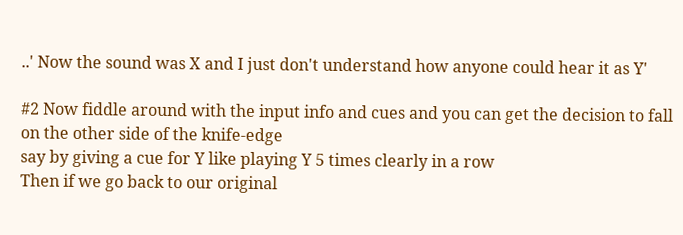..' Now the sound was X and I just don't understand how anyone could hear it as Y'

#2 Now fiddle around with the input info and cues and you can get the decision to fall on the other side of the knife-edge
say by giving a cue for Y like playing Y 5 times clearly in a row
Then if we go back to our original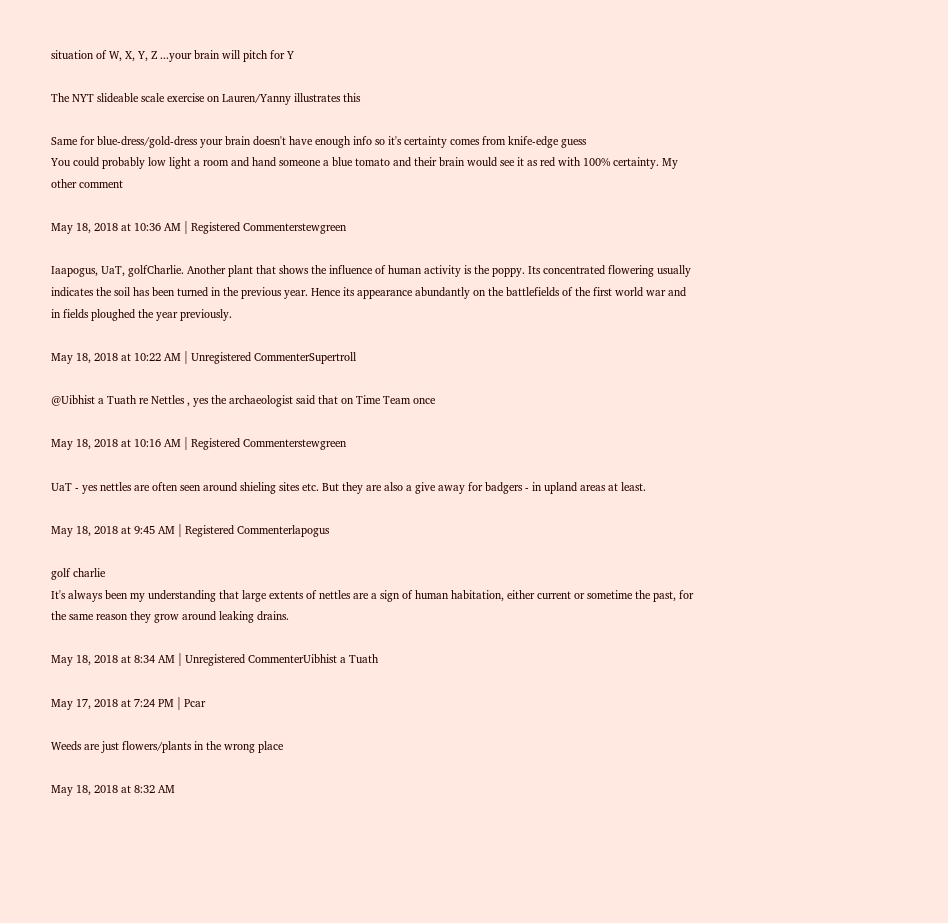situation of W, X, Y, Z ...your brain will pitch for Y

The NYT slideable scale exercise on Lauren/Yanny illustrates this

Same for blue-dress/gold-dress your brain doesn't have enough info so it's certainty comes from knife-edge guess
You could probably low light a room and hand someone a blue tomato and their brain would see it as red with 100% certainty. My other comment

May 18, 2018 at 10:36 AM | Registered Commenterstewgreen

Iaapogus, UaT, golfCharlie. Another plant that shows the influence of human activity is the poppy. Its concentrated flowering usually indicates the soil has been turned in the previous year. Hence its appearance abundantly on the battlefields of the first world war and in fields ploughed the year previously.

May 18, 2018 at 10:22 AM | Unregistered CommenterSupertroll

@Uibhist a Tuath re Nettles , yes the archaeologist said that on Time Team once

May 18, 2018 at 10:16 AM | Registered Commenterstewgreen

UaT - yes nettles are often seen around shieling sites etc. But they are also a give away for badgers - in upland areas at least.

May 18, 2018 at 9:45 AM | Registered Commenterlapogus

golf charlie
It's always been my understanding that large extents of nettles are a sign of human habitation, either current or sometime the past, for the same reason they grow around leaking drains.

May 18, 2018 at 8:34 AM | Unregistered CommenterUibhist a Tuath

May 17, 2018 at 7:24 PM | Pcar

Weeds are just flowers/plants in the wrong place

May 18, 2018 at 8:32 AM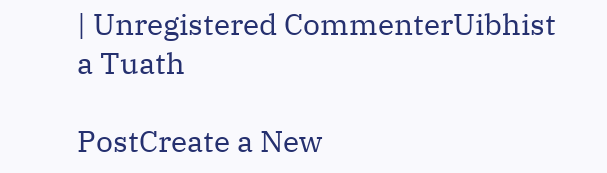| Unregistered CommenterUibhist a Tuath

PostCreate a New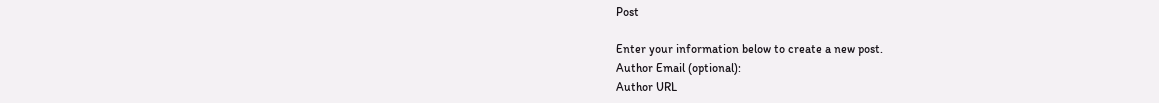Post

Enter your information below to create a new post.
Author Email (optional):
Author URL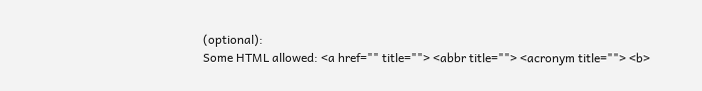(optional):
Some HTML allowed: <a href="" title=""> <abbr title=""> <acronym title=""> <b>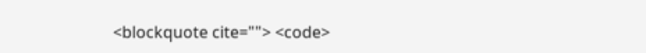<blockquote cite=""> <code>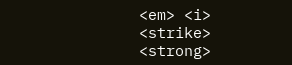<em> <i> <strike> <strong>